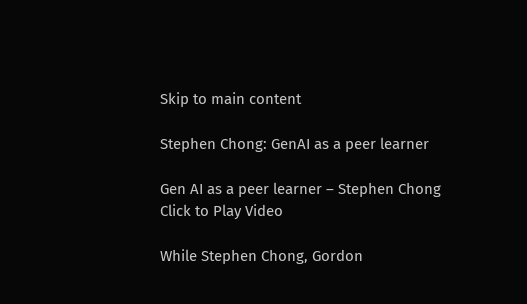Skip to main content

Stephen Chong: GenAI as a peer learner

Gen AI as a peer learner – Stephen Chong
Click to Play Video

While Stephen Chong, Gordon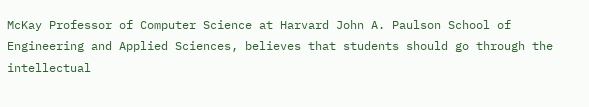McKay Professor of Computer Science at Harvard John A. Paulson School of Engineering and Applied Sciences, believes that students should go through the intellectual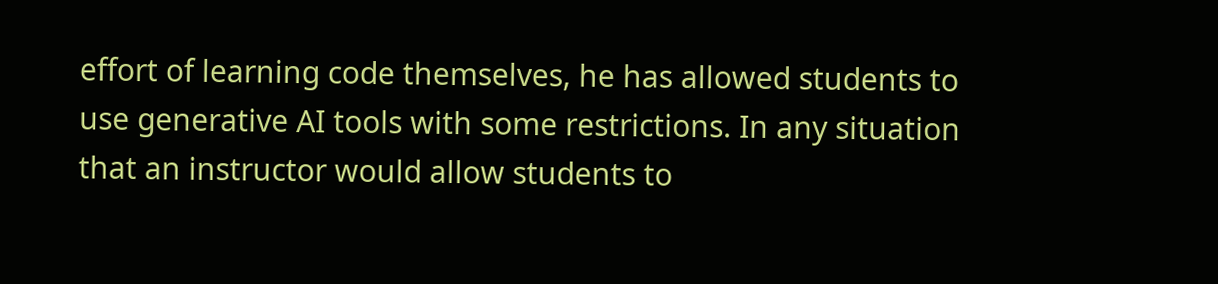effort of learning code themselves, he has allowed students to use generative AI tools with some restrictions. In any situation that an instructor would allow students to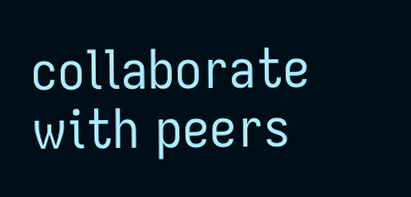collaborate with peers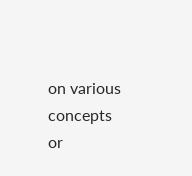on various concepts or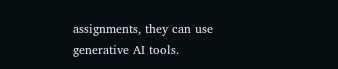assignments, they can use generative AI tools.